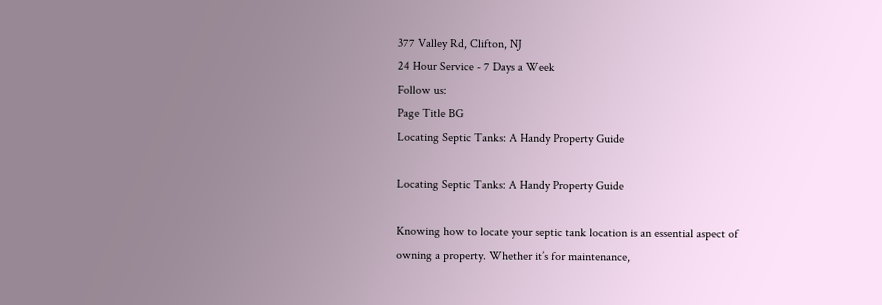377 Valley Rd, Clifton, NJ
24 Hour Service - 7 Days a Week
Follow us:
Page Title BG
Locating Septic Tanks: A Handy Property Guide

Locating Septic Tanks: A Handy Property Guide

Knowing how to locate your septic tank location is an essential aspect of owning a property. Whether it’s for maintenance,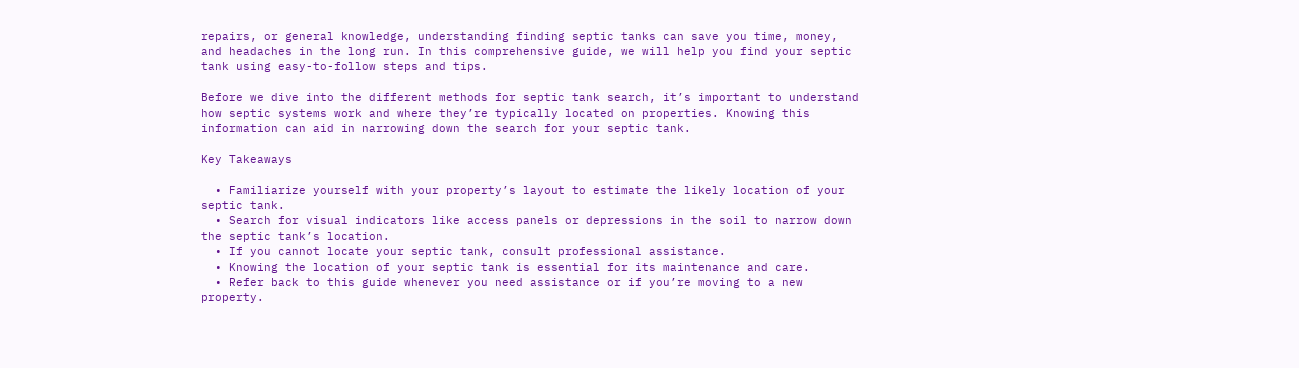repairs, or general knowledge, understanding finding septic tanks can save you time, money, and headaches in the long run. In this comprehensive guide, we will help you find your septic tank using easy-to-follow steps and tips.

Before we dive into the different methods for septic tank search, it’s important to understand how septic systems work and where they’re typically located on properties. Knowing this information can aid in narrowing down the search for your septic tank.

Key Takeaways

  • Familiarize yourself with your property’s layout to estimate the likely location of your septic tank.
  • Search for visual indicators like access panels or depressions in the soil to narrow down the septic tank’s location.
  • If you cannot locate your septic tank, consult professional assistance.
  • Knowing the location of your septic tank is essential for its maintenance and care.
  • Refer back to this guide whenever you need assistance or if you’re moving to a new property.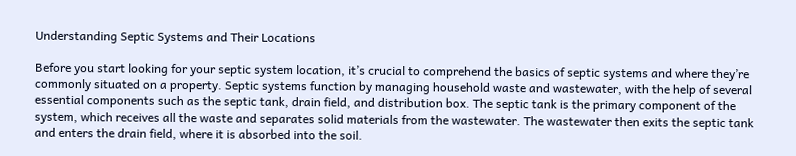Understanding Septic Systems and Their Locations

Before you start looking for your septic system location, it’s crucial to comprehend the basics of septic systems and where they’re commonly situated on a property. Septic systems function by managing household waste and wastewater, with the help of several essential components such as the septic tank, drain field, and distribution box. The septic tank is the primary component of the system, which receives all the waste and separates solid materials from the wastewater. The wastewater then exits the septic tank and enters the drain field, where it is absorbed into the soil.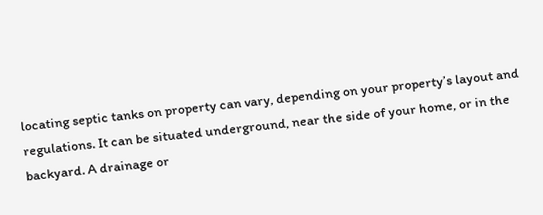locating septic tanks on property can vary, depending on your property’s layout and regulations. It can be situated underground, near the side of your home, or in the backyard. A drainage or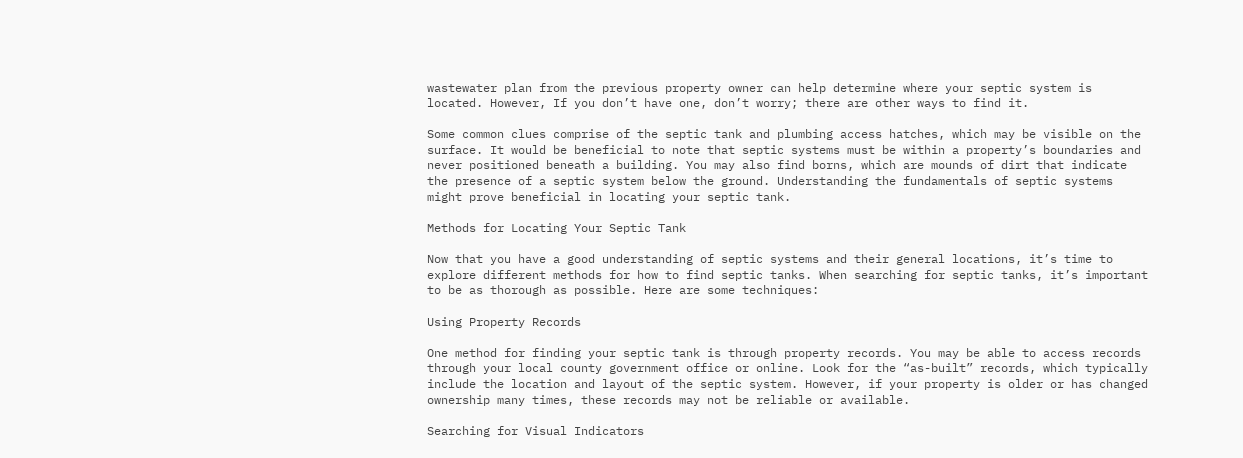wastewater plan from the previous property owner can help determine where your septic system is located. However, If you don’t have one, don’t worry; there are other ways to find it.

Some common clues comprise of the septic tank and plumbing access hatches, which may be visible on the surface. It would be beneficial to note that septic systems must be within a property’s boundaries and never positioned beneath a building. You may also find borns, which are mounds of dirt that indicate the presence of a septic system below the ground. Understanding the fundamentals of septic systems might prove beneficial in locating your septic tank.

Methods for Locating Your Septic Tank

Now that you have a good understanding of septic systems and their general locations, it’s time to explore different methods for how to find septic tanks. When searching for septic tanks, it’s important to be as thorough as possible. Here are some techniques:

Using Property Records

One method for finding your septic tank is through property records. You may be able to access records through your local county government office or online. Look for the “as-built” records, which typically include the location and layout of the septic system. However, if your property is older or has changed ownership many times, these records may not be reliable or available.

Searching for Visual Indicators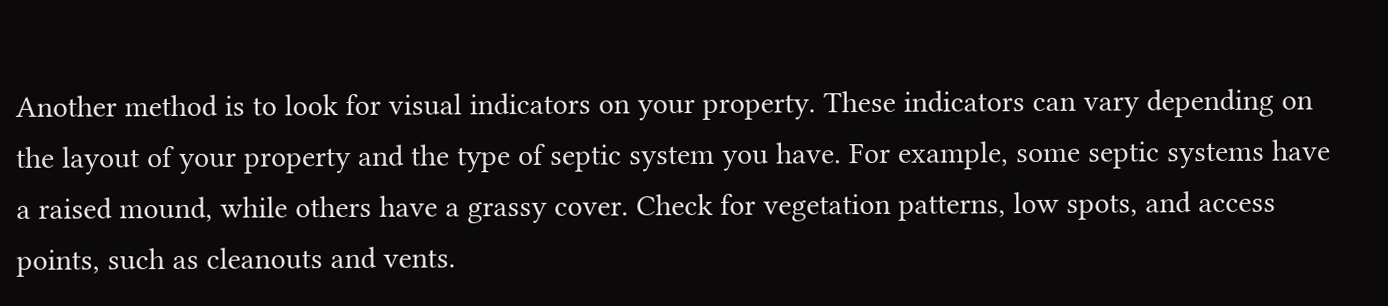Another method is to look for visual indicators on your property. These indicators can vary depending on the layout of your property and the type of septic system you have. For example, some septic systems have a raised mound, while others have a grassy cover. Check for vegetation patterns, low spots, and access points, such as cleanouts and vents.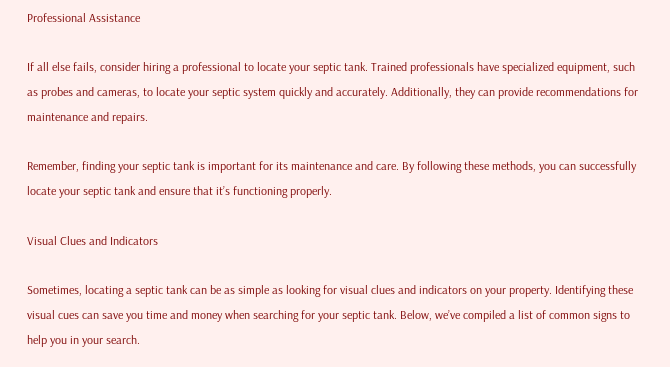Professional Assistance

If all else fails, consider hiring a professional to locate your septic tank. Trained professionals have specialized equipment, such as probes and cameras, to locate your septic system quickly and accurately. Additionally, they can provide recommendations for maintenance and repairs.

Remember, finding your septic tank is important for its maintenance and care. By following these methods, you can successfully locate your septic tank and ensure that it’s functioning properly.

Visual Clues and Indicators

Sometimes, locating a septic tank can be as simple as looking for visual clues and indicators on your property. Identifying these visual cues can save you time and money when searching for your septic tank. Below, we’ve compiled a list of common signs to help you in your search.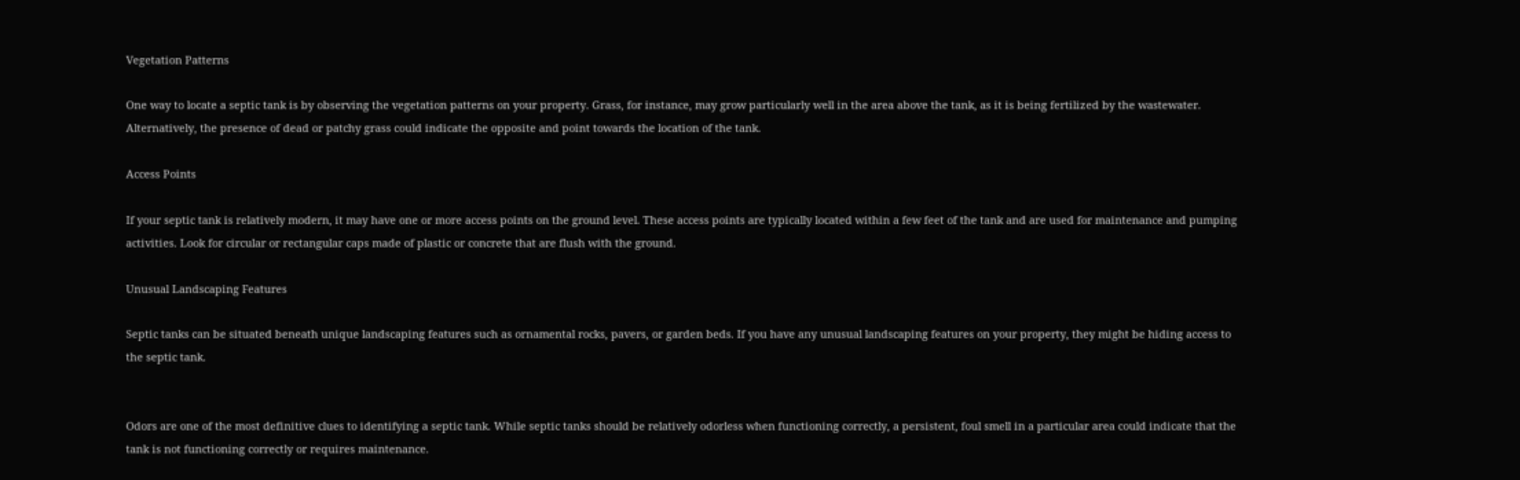Vegetation Patterns

One way to locate a septic tank is by observing the vegetation patterns on your property. Grass, for instance, may grow particularly well in the area above the tank, as it is being fertilized by the wastewater. Alternatively, the presence of dead or patchy grass could indicate the opposite and point towards the location of the tank.

Access Points

If your septic tank is relatively modern, it may have one or more access points on the ground level. These access points are typically located within a few feet of the tank and are used for maintenance and pumping activities. Look for circular or rectangular caps made of plastic or concrete that are flush with the ground.

Unusual Landscaping Features

Septic tanks can be situated beneath unique landscaping features such as ornamental rocks, pavers, or garden beds. If you have any unusual landscaping features on your property, they might be hiding access to the septic tank.


Odors are one of the most definitive clues to identifying a septic tank. While septic tanks should be relatively odorless when functioning correctly, a persistent, foul smell in a particular area could indicate that the tank is not functioning correctly or requires maintenance.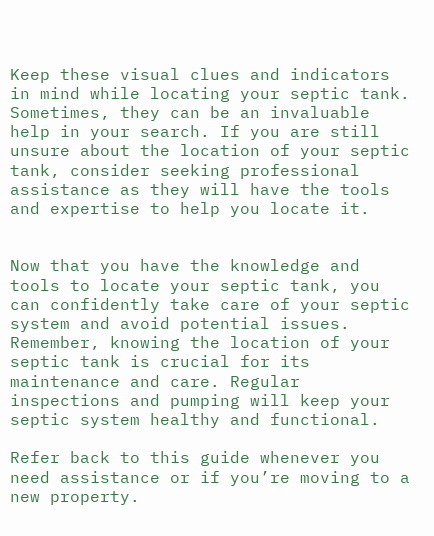Keep these visual clues and indicators in mind while locating your septic tank. Sometimes, they can be an invaluable help in your search. If you are still unsure about the location of your septic tank, consider seeking professional assistance as they will have the tools and expertise to help you locate it.


Now that you have the knowledge and tools to locate your septic tank, you can confidently take care of your septic system and avoid potential issues. Remember, knowing the location of your septic tank is crucial for its maintenance and care. Regular inspections and pumping will keep your septic system healthy and functional.

Refer back to this guide whenever you need assistance or if you’re moving to a new property.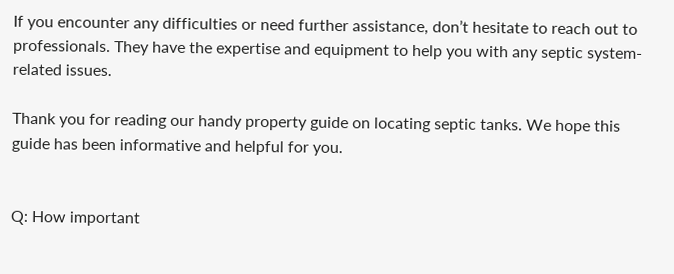If you encounter any difficulties or need further assistance, don’t hesitate to reach out to professionals. They have the expertise and equipment to help you with any septic system-related issues.

Thank you for reading our handy property guide on locating septic tanks. We hope this guide has been informative and helpful for you.


Q: How important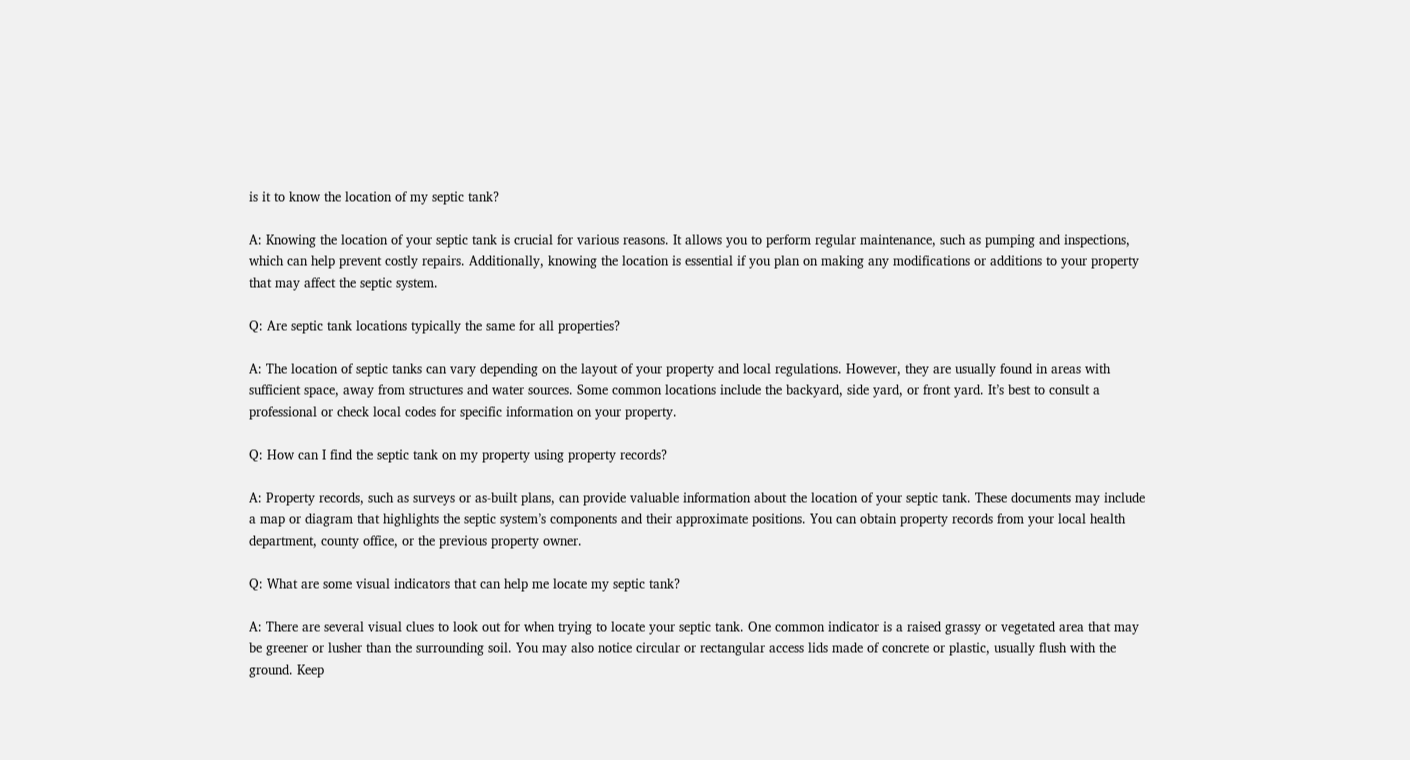is it to know the location of my septic tank?

A: Knowing the location of your septic tank is crucial for various reasons. It allows you to perform regular maintenance, such as pumping and inspections, which can help prevent costly repairs. Additionally, knowing the location is essential if you plan on making any modifications or additions to your property that may affect the septic system.

Q: Are septic tank locations typically the same for all properties?

A: The location of septic tanks can vary depending on the layout of your property and local regulations. However, they are usually found in areas with sufficient space, away from structures and water sources. Some common locations include the backyard, side yard, or front yard. It’s best to consult a professional or check local codes for specific information on your property.

Q: How can I find the septic tank on my property using property records?

A: Property records, such as surveys or as-built plans, can provide valuable information about the location of your septic tank. These documents may include a map or diagram that highlights the septic system’s components and their approximate positions. You can obtain property records from your local health department, county office, or the previous property owner.

Q: What are some visual indicators that can help me locate my septic tank?

A: There are several visual clues to look out for when trying to locate your septic tank. One common indicator is a raised grassy or vegetated area that may be greener or lusher than the surrounding soil. You may also notice circular or rectangular access lids made of concrete or plastic, usually flush with the ground. Keep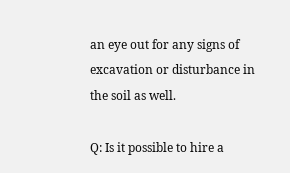an eye out for any signs of excavation or disturbance in the soil as well.

Q: Is it possible to hire a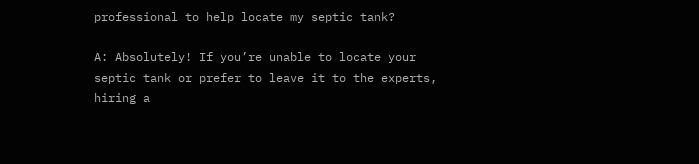professional to help locate my septic tank?

A: Absolutely! If you’re unable to locate your septic tank or prefer to leave it to the experts, hiring a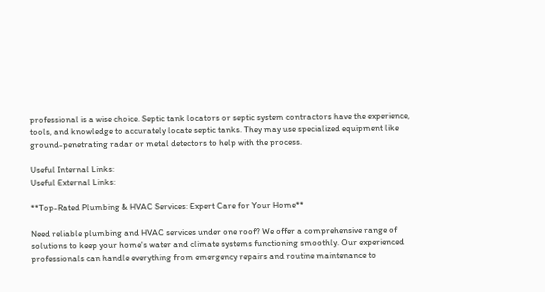professional is a wise choice. Septic tank locators or septic system contractors have the experience, tools, and knowledge to accurately locate septic tanks. They may use specialized equipment like ground-penetrating radar or metal detectors to help with the process.

Useful Internal Links:
Useful External Links:

**Top-Rated Plumbing & HVAC Services: Expert Care for Your Home**

Need reliable plumbing and HVAC services under one roof? We offer a comprehensive range of solutions to keep your home's water and climate systems functioning smoothly. Our experienced professionals can handle everything from emergency repairs and routine maintenance to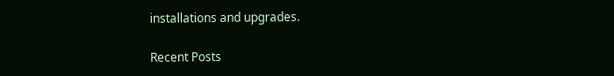installations and upgrades.

Recent Posts